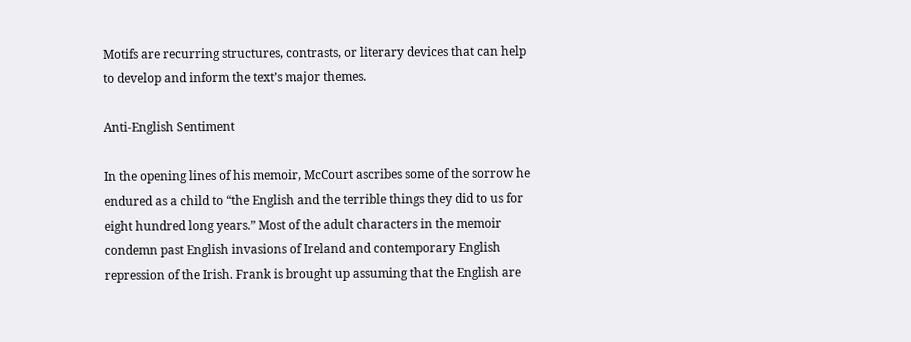Motifs are recurring structures, contrasts, or literary devices that can help to develop and inform the text’s major themes.

Anti-English Sentiment

In the opening lines of his memoir, McCourt ascribes some of the sorrow he endured as a child to “the English and the terrible things they did to us for eight hundred long years.” Most of the adult characters in the memoir condemn past English invasions of Ireland and contemporary English repression of the Irish. Frank is brought up assuming that the English are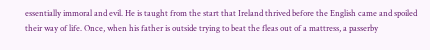essentially immoral and evil. He is taught from the start that Ireland thrived before the English came and spoiled their way of life. Once, when his father is outside trying to beat the fleas out of a mattress, a passerby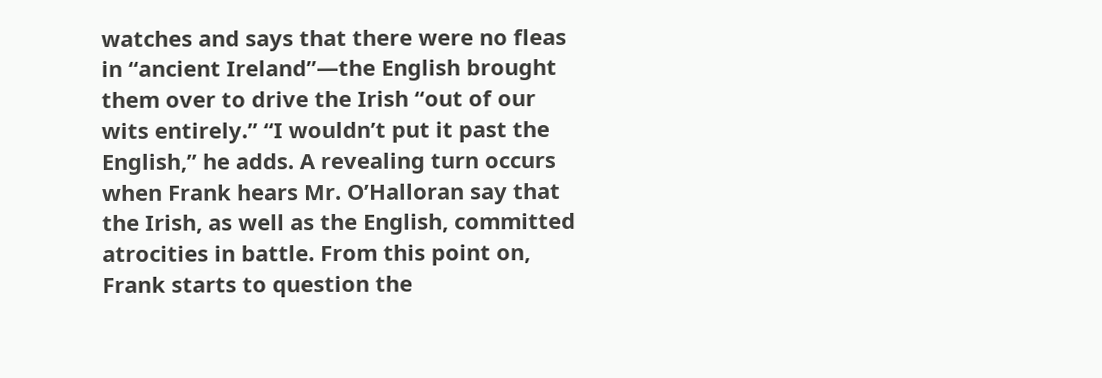watches and says that there were no fleas in “ancient Ireland”—the English brought them over to drive the Irish “out of our wits entirely.” “I wouldn’t put it past the English,” he adds. A revealing turn occurs when Frank hears Mr. O’Halloran say that the Irish, as well as the English, committed atrocities in battle. From this point on, Frank starts to question the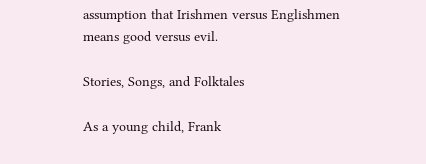assumption that Irishmen versus Englishmen means good versus evil.

Stories, Songs, and Folktales

As a young child, Frank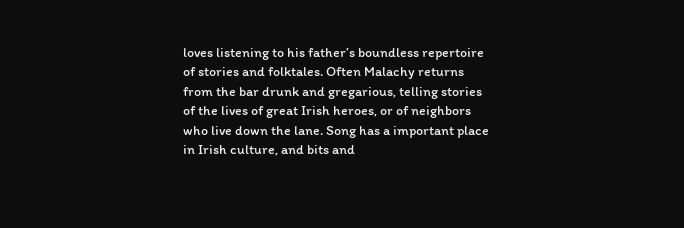loves listening to his father’s boundless repertoire of stories and folktales. Often Malachy returns from the bar drunk and gregarious, telling stories of the lives of great Irish heroes, or of neighbors who live down the lane. Song has a important place in Irish culture, and bits and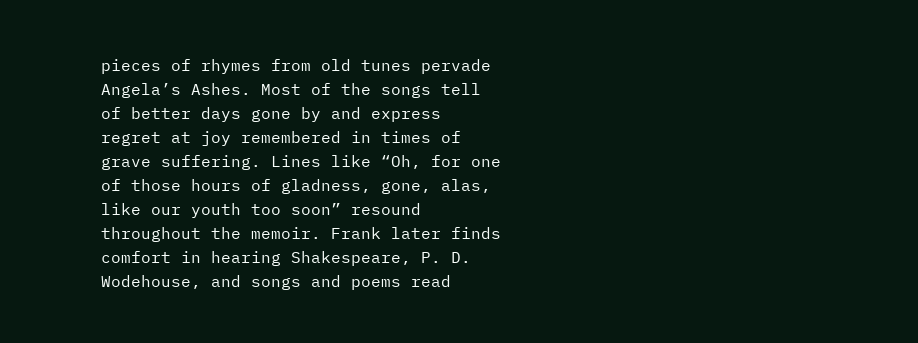pieces of rhymes from old tunes pervade Angela’s Ashes. Most of the songs tell of better days gone by and express regret at joy remembered in times of grave suffering. Lines like “Oh, for one of those hours of gladness, gone, alas, like our youth too soon” resound throughout the memoir. Frank later finds comfort in hearing Shakespeare, P. D. Wodehouse, and songs and poems read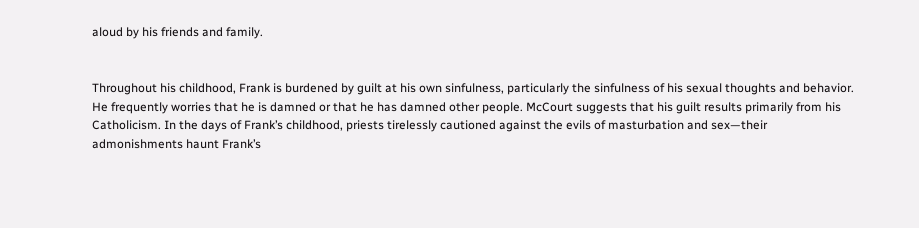aloud by his friends and family.


Throughout his childhood, Frank is burdened by guilt at his own sinfulness, particularly the sinfulness of his sexual thoughts and behavior. He frequently worries that he is damned or that he has damned other people. McCourt suggests that his guilt results primarily from his Catholicism. In the days of Frank’s childhood, priests tirelessly cautioned against the evils of masturbation and sex—their admonishments haunt Frank’s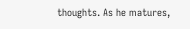thoughts. As he matures,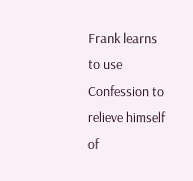Frank learns to use Confession to relieve himself of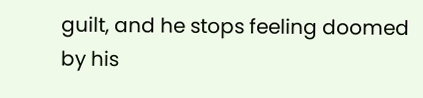guilt, and he stops feeling doomed by his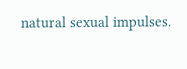natural sexual impulses.